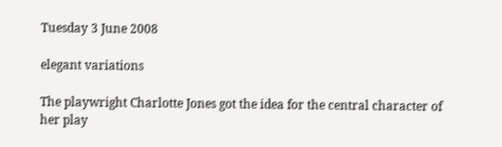Tuesday 3 June 2008

elegant variations

The playwright Charlotte Jones got the idea for the central character of her play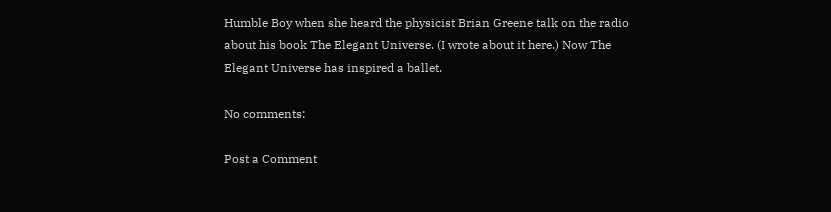Humble Boy when she heard the physicist Brian Greene talk on the radio about his book The Elegant Universe. (I wrote about it here.) Now The Elegant Universe has inspired a ballet.

No comments:

Post a Comment